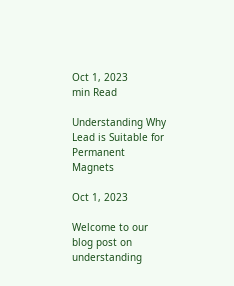Oct 1, 2023
min Read

Understanding Why Lead is Suitable for Permanent Magnets

Oct 1, 2023

Welcome to our blog post on understanding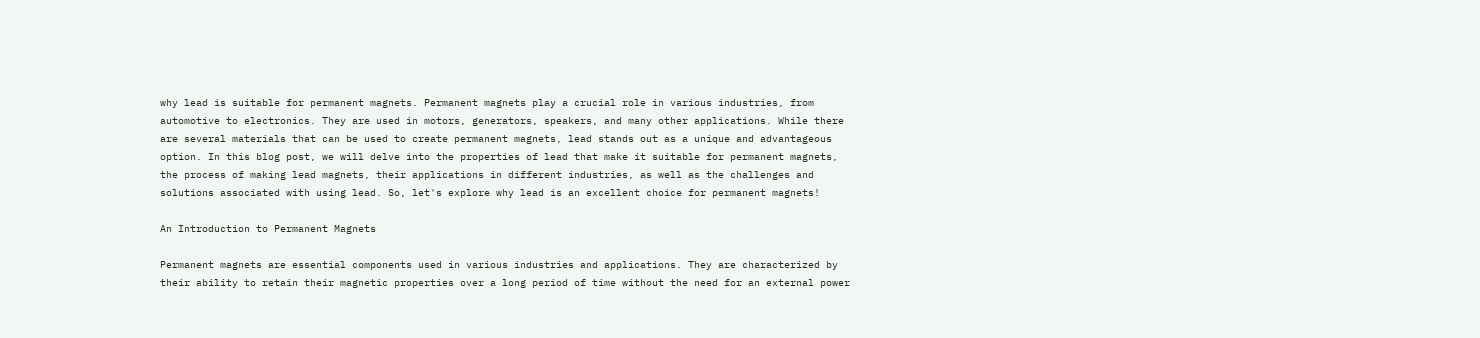why lead is suitable for permanent magnets. Permanent magnets play a crucial role in various industries, from automotive to electronics. They are used in motors, generators, speakers, and many other applications. While there are several materials that can be used to create permanent magnets, lead stands out as a unique and advantageous option. In this blog post, we will delve into the properties of lead that make it suitable for permanent magnets, the process of making lead magnets, their applications in different industries, as well as the challenges and solutions associated with using lead. So, let's explore why lead is an excellent choice for permanent magnets!

An Introduction to Permanent Magnets

Permanent magnets are essential components used in various industries and applications. They are characterized by their ability to retain their magnetic properties over a long period of time without the need for an external power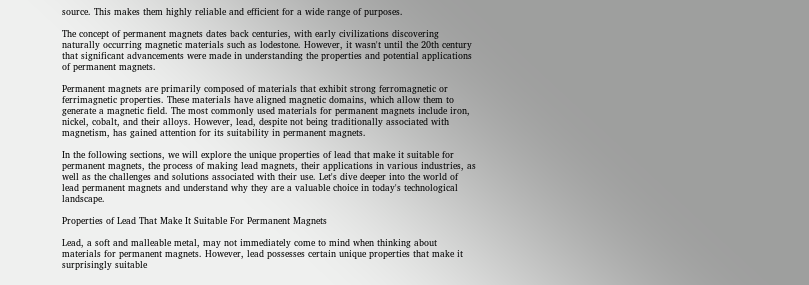source. This makes them highly reliable and efficient for a wide range of purposes.

The concept of permanent magnets dates back centuries, with early civilizations discovering naturally occurring magnetic materials such as lodestone. However, it wasn't until the 20th century that significant advancements were made in understanding the properties and potential applications of permanent magnets.

Permanent magnets are primarily composed of materials that exhibit strong ferromagnetic or ferrimagnetic properties. These materials have aligned magnetic domains, which allow them to generate a magnetic field. The most commonly used materials for permanent magnets include iron, nickel, cobalt, and their alloys. However, lead, despite not being traditionally associated with magnetism, has gained attention for its suitability in permanent magnets.

In the following sections, we will explore the unique properties of lead that make it suitable for permanent magnets, the process of making lead magnets, their applications in various industries, as well as the challenges and solutions associated with their use. Let's dive deeper into the world of lead permanent magnets and understand why they are a valuable choice in today's technological landscape.

Properties of Lead That Make It Suitable For Permanent Magnets

Lead, a soft and malleable metal, may not immediately come to mind when thinking about materials for permanent magnets. However, lead possesses certain unique properties that make it surprisingly suitable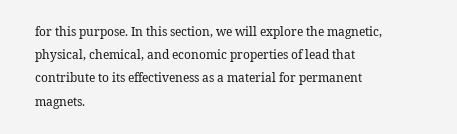for this purpose. In this section, we will explore the magnetic, physical, chemical, and economic properties of lead that contribute to its effectiveness as a material for permanent magnets.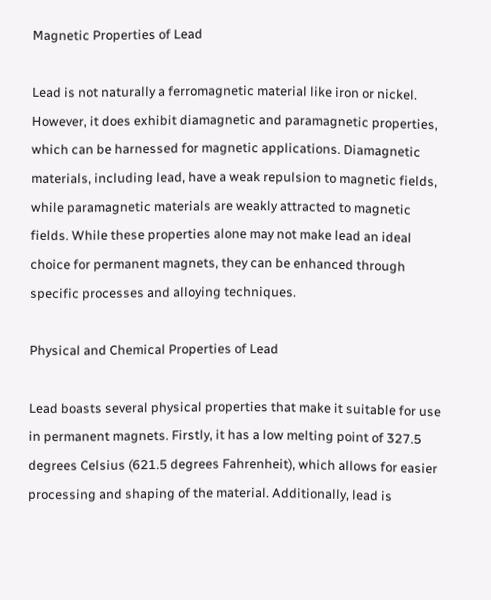Magnetic Properties of Lead

Lead is not naturally a ferromagnetic material like iron or nickel. However, it does exhibit diamagnetic and paramagnetic properties, which can be harnessed for magnetic applications. Diamagnetic materials, including lead, have a weak repulsion to magnetic fields, while paramagnetic materials are weakly attracted to magnetic fields. While these properties alone may not make lead an ideal choice for permanent magnets, they can be enhanced through specific processes and alloying techniques.

Physical and Chemical Properties of Lead

Lead boasts several physical properties that make it suitable for use in permanent magnets. Firstly, it has a low melting point of 327.5 degrees Celsius (621.5 degrees Fahrenheit), which allows for easier processing and shaping of the material. Additionally, lead is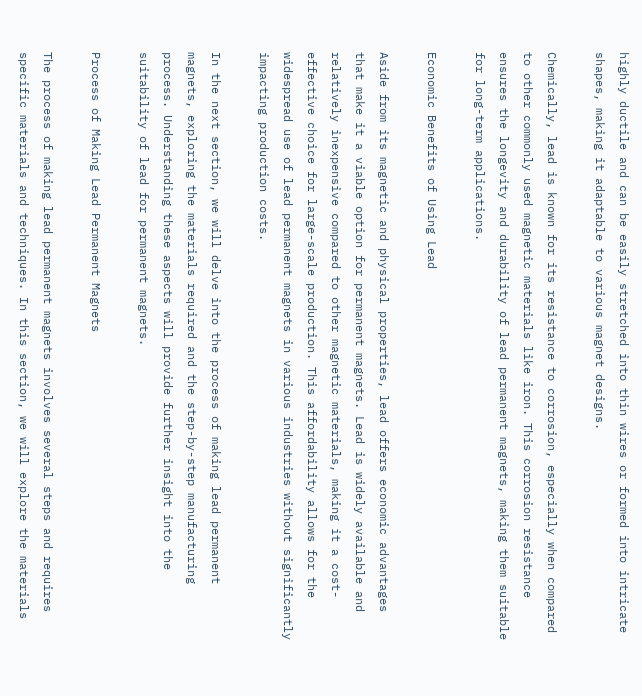highly ductile and can be easily stretched into thin wires or formed into intricate shapes, making it adaptable to various magnet designs.

Chemically, lead is known for its resistance to corrosion, especially when compared to other commonly used magnetic materials like iron. This corrosion resistance ensures the longevity and durability of lead permanent magnets, making them suitable for long-term applications.

Economic Benefits of Using Lead

Aside from its magnetic and physical properties, lead offers economic advantages that make it a viable option for permanent magnets. Lead is widely available and relatively inexpensive compared to other magnetic materials, making it a cost-effective choice for large-scale production. This affordability allows for the widespread use of lead permanent magnets in various industries without significantly impacting production costs.

In the next section, we will delve into the process of making lead permanent magnets, exploring the materials required and the step-by-step manufacturing process. Understanding these aspects will provide further insight into the suitability of lead for permanent magnets.

Process of Making Lead Permanent Magnets

The process of making lead permanent magnets involves several steps and requires specific materials and techniques. In this section, we will explore the materials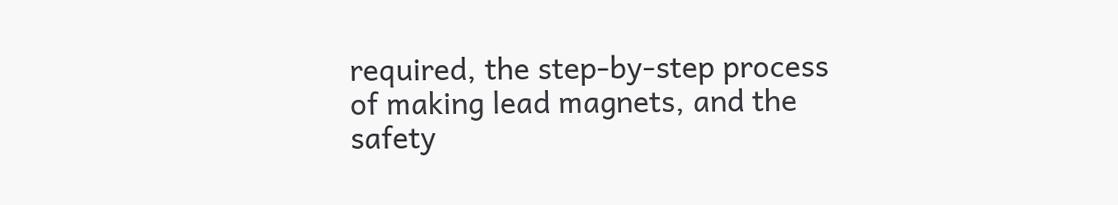required, the step-by-step process of making lead magnets, and the safety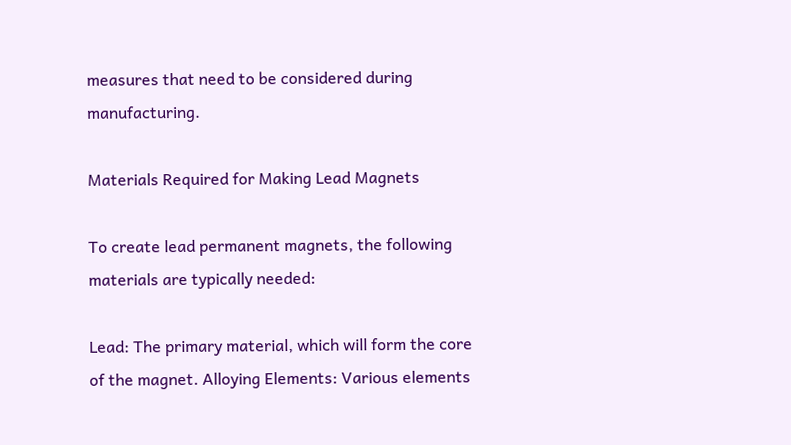measures that need to be considered during manufacturing.

Materials Required for Making Lead Magnets

To create lead permanent magnets, the following materials are typically needed:

Lead: The primary material, which will form the core of the magnet. Alloying Elements: Various elements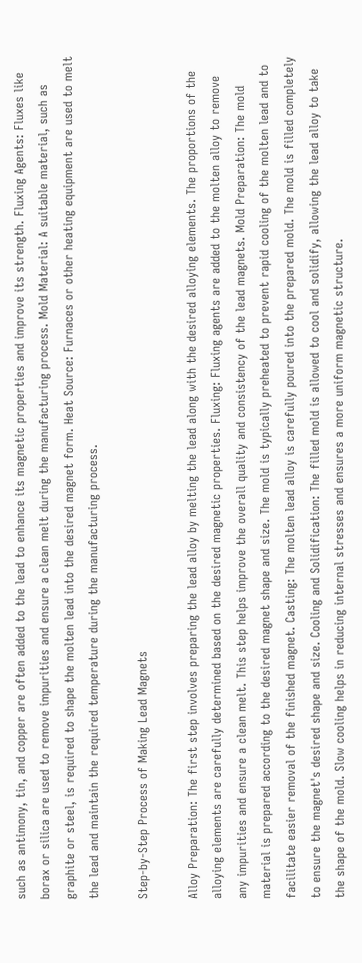such as antimony, tin, and copper are often added to the lead to enhance its magnetic properties and improve its strength. Fluxing Agents: Fluxes like borax or silica are used to remove impurities and ensure a clean melt during the manufacturing process. Mold Material: A suitable material, such as graphite or steel, is required to shape the molten lead into the desired magnet form. Heat Source: Furnaces or other heating equipment are used to melt the lead and maintain the required temperature during the manufacturing process.

Step-by-Step Process of Making Lead Magnets

Alloy Preparation: The first step involves preparing the lead alloy by melting the lead along with the desired alloying elements. The proportions of the alloying elements are carefully determined based on the desired magnetic properties. Fluxing: Fluxing agents are added to the molten alloy to remove any impurities and ensure a clean melt. This step helps improve the overall quality and consistency of the lead magnets. Mold Preparation: The mold material is prepared according to the desired magnet shape and size. The mold is typically preheated to prevent rapid cooling of the molten lead and to facilitate easier removal of the finished magnet. Casting: The molten lead alloy is carefully poured into the prepared mold. The mold is filled completely to ensure the magnet's desired shape and size. Cooling and Solidification: The filled mold is allowed to cool and solidify, allowing the lead alloy to take the shape of the mold. Slow cooling helps in reducing internal stresses and ensures a more uniform magnetic structure.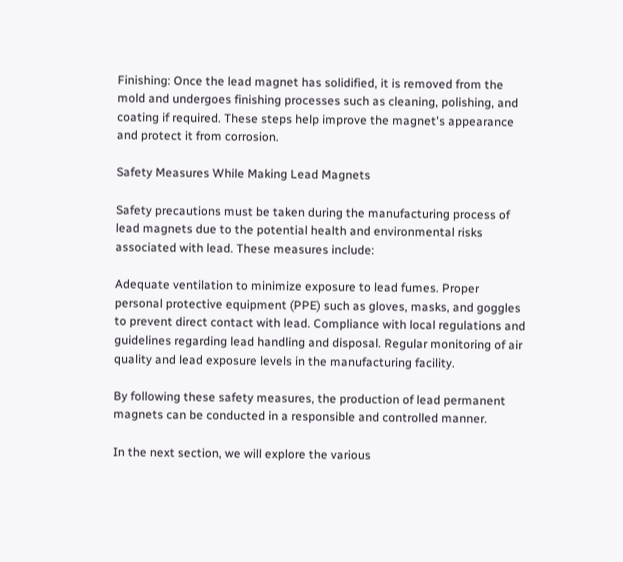Finishing: Once the lead magnet has solidified, it is removed from the mold and undergoes finishing processes such as cleaning, polishing, and coating if required. These steps help improve the magnet's appearance and protect it from corrosion.

Safety Measures While Making Lead Magnets

Safety precautions must be taken during the manufacturing process of lead magnets due to the potential health and environmental risks associated with lead. These measures include:

Adequate ventilation to minimize exposure to lead fumes. Proper personal protective equipment (PPE) such as gloves, masks, and goggles to prevent direct contact with lead. Compliance with local regulations and guidelines regarding lead handling and disposal. Regular monitoring of air quality and lead exposure levels in the manufacturing facility.

By following these safety measures, the production of lead permanent magnets can be conducted in a responsible and controlled manner.

In the next section, we will explore the various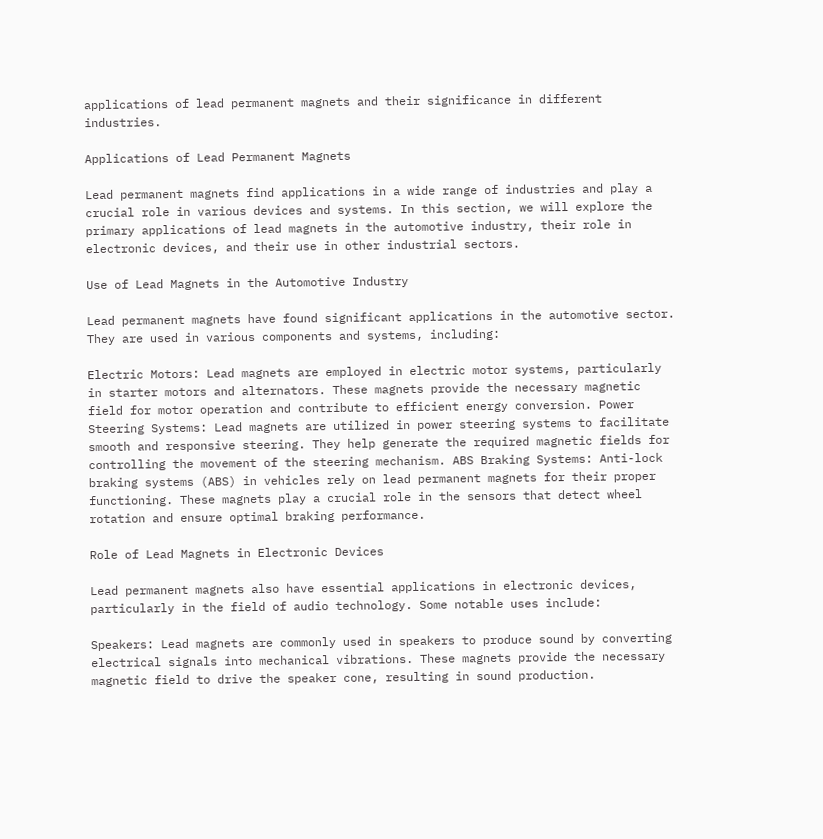applications of lead permanent magnets and their significance in different industries.

Applications of Lead Permanent Magnets

Lead permanent magnets find applications in a wide range of industries and play a crucial role in various devices and systems. In this section, we will explore the primary applications of lead magnets in the automotive industry, their role in electronic devices, and their use in other industrial sectors.

Use of Lead Magnets in the Automotive Industry

Lead permanent magnets have found significant applications in the automotive sector. They are used in various components and systems, including:

Electric Motors: Lead magnets are employed in electric motor systems, particularly in starter motors and alternators. These magnets provide the necessary magnetic field for motor operation and contribute to efficient energy conversion. Power Steering Systems: Lead magnets are utilized in power steering systems to facilitate smooth and responsive steering. They help generate the required magnetic fields for controlling the movement of the steering mechanism. ABS Braking Systems: Anti-lock braking systems (ABS) in vehicles rely on lead permanent magnets for their proper functioning. These magnets play a crucial role in the sensors that detect wheel rotation and ensure optimal braking performance.

Role of Lead Magnets in Electronic Devices

Lead permanent magnets also have essential applications in electronic devices, particularly in the field of audio technology. Some notable uses include:

Speakers: Lead magnets are commonly used in speakers to produce sound by converting electrical signals into mechanical vibrations. These magnets provide the necessary magnetic field to drive the speaker cone, resulting in sound production.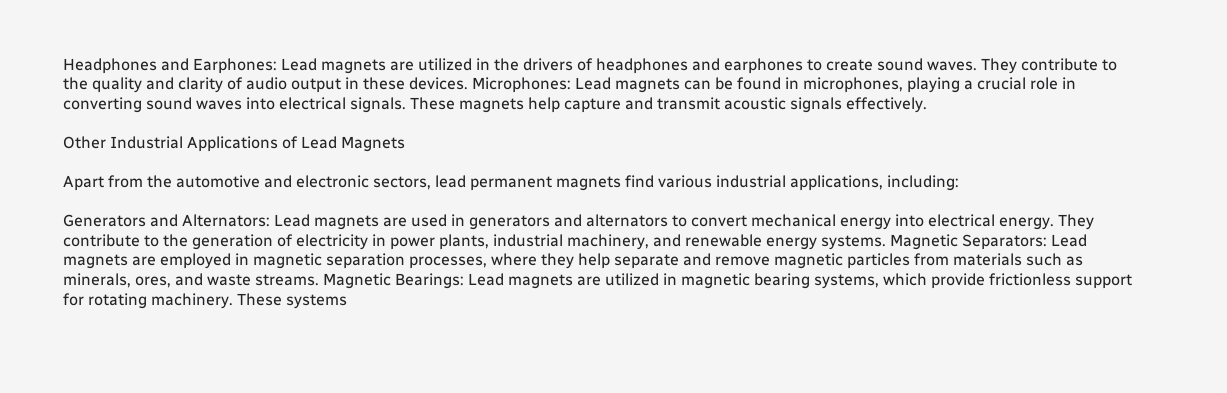Headphones and Earphones: Lead magnets are utilized in the drivers of headphones and earphones to create sound waves. They contribute to the quality and clarity of audio output in these devices. Microphones: Lead magnets can be found in microphones, playing a crucial role in converting sound waves into electrical signals. These magnets help capture and transmit acoustic signals effectively.

Other Industrial Applications of Lead Magnets

Apart from the automotive and electronic sectors, lead permanent magnets find various industrial applications, including:

Generators and Alternators: Lead magnets are used in generators and alternators to convert mechanical energy into electrical energy. They contribute to the generation of electricity in power plants, industrial machinery, and renewable energy systems. Magnetic Separators: Lead magnets are employed in magnetic separation processes, where they help separate and remove magnetic particles from materials such as minerals, ores, and waste streams. Magnetic Bearings: Lead magnets are utilized in magnetic bearing systems, which provide frictionless support for rotating machinery. These systems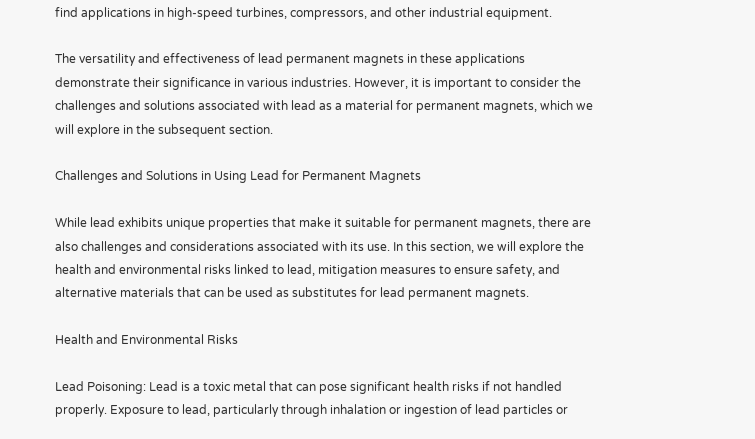find applications in high-speed turbines, compressors, and other industrial equipment.

The versatility and effectiveness of lead permanent magnets in these applications demonstrate their significance in various industries. However, it is important to consider the challenges and solutions associated with lead as a material for permanent magnets, which we will explore in the subsequent section.

Challenges and Solutions in Using Lead for Permanent Magnets

While lead exhibits unique properties that make it suitable for permanent magnets, there are also challenges and considerations associated with its use. In this section, we will explore the health and environmental risks linked to lead, mitigation measures to ensure safety, and alternative materials that can be used as substitutes for lead permanent magnets.

Health and Environmental Risks

Lead Poisoning: Lead is a toxic metal that can pose significant health risks if not handled properly. Exposure to lead, particularly through inhalation or ingestion of lead particles or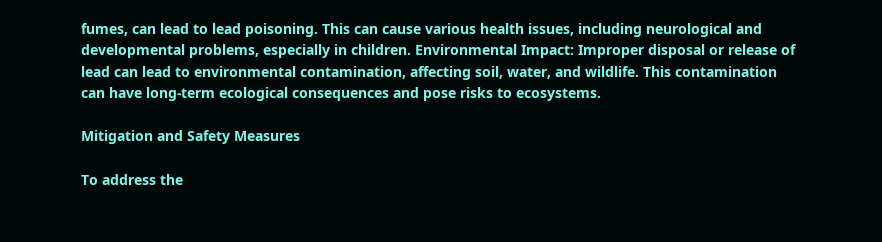fumes, can lead to lead poisoning. This can cause various health issues, including neurological and developmental problems, especially in children. Environmental Impact: Improper disposal or release of lead can lead to environmental contamination, affecting soil, water, and wildlife. This contamination can have long-term ecological consequences and pose risks to ecosystems.

Mitigation and Safety Measures

To address the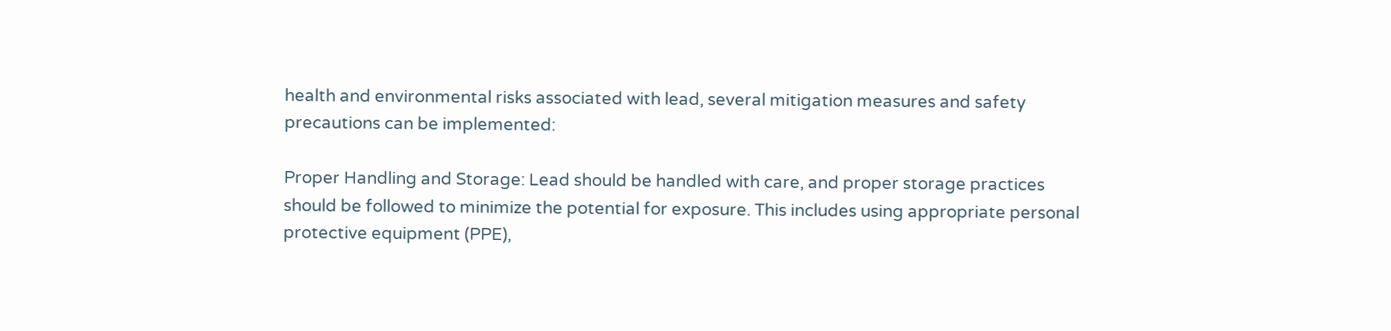health and environmental risks associated with lead, several mitigation measures and safety precautions can be implemented:

Proper Handling and Storage: Lead should be handled with care, and proper storage practices should be followed to minimize the potential for exposure. This includes using appropriate personal protective equipment (PPE),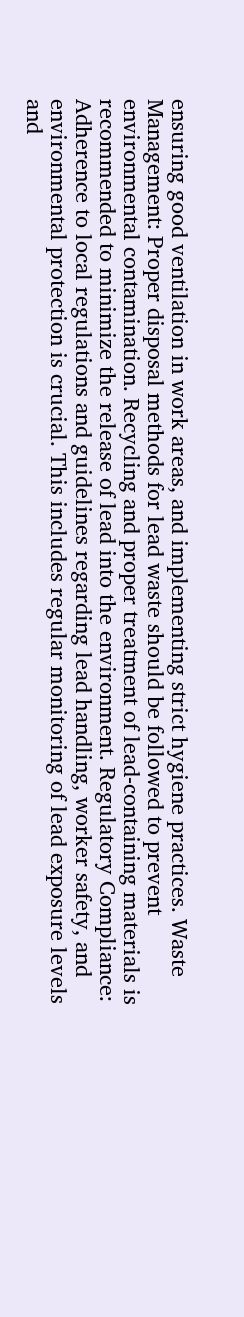ensuring good ventilation in work areas, and implementing strict hygiene practices. Waste Management: Proper disposal methods for lead waste should be followed to prevent environmental contamination. Recycling and proper treatment of lead-containing materials is recommended to minimize the release of lead into the environment. Regulatory Compliance: Adherence to local regulations and guidelines regarding lead handling, worker safety, and environmental protection is crucial. This includes regular monitoring of lead exposure levels and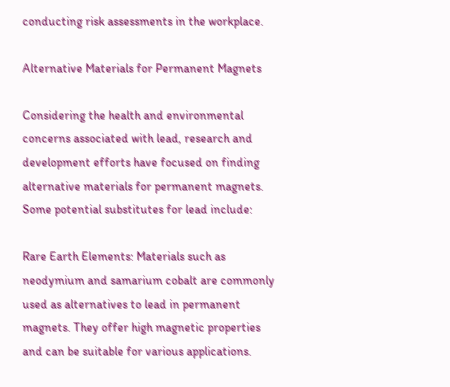conducting risk assessments in the workplace.

Alternative Materials for Permanent Magnets

Considering the health and environmental concerns associated with lead, research and development efforts have focused on finding alternative materials for permanent magnets. Some potential substitutes for lead include:

Rare Earth Elements: Materials such as neodymium and samarium cobalt are commonly used as alternatives to lead in permanent magnets. They offer high magnetic properties and can be suitable for various applications.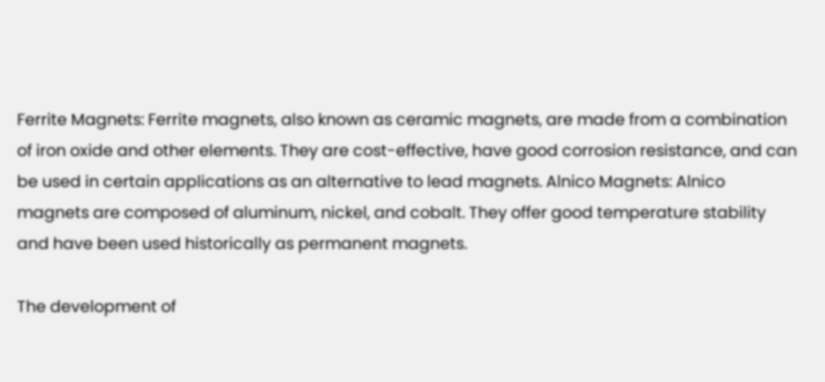Ferrite Magnets: Ferrite magnets, also known as ceramic magnets, are made from a combination of iron oxide and other elements. They are cost-effective, have good corrosion resistance, and can be used in certain applications as an alternative to lead magnets. Alnico Magnets: Alnico magnets are composed of aluminum, nickel, and cobalt. They offer good temperature stability and have been used historically as permanent magnets.

The development of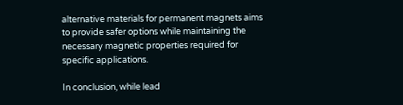alternative materials for permanent magnets aims to provide safer options while maintaining the necessary magnetic properties required for specific applications.

In conclusion, while lead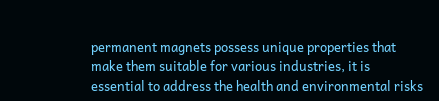permanent magnets possess unique properties that make them suitable for various industries, it is essential to address the health and environmental risks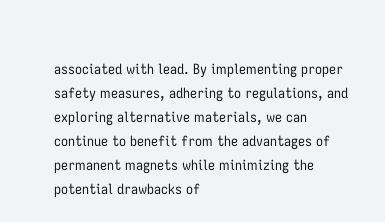associated with lead. By implementing proper safety measures, adhering to regulations, and exploring alternative materials, we can continue to benefit from the advantages of permanent magnets while minimizing the potential drawbacks of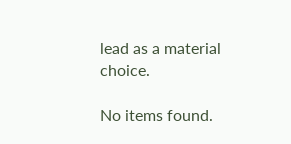lead as a material choice.

No items found.